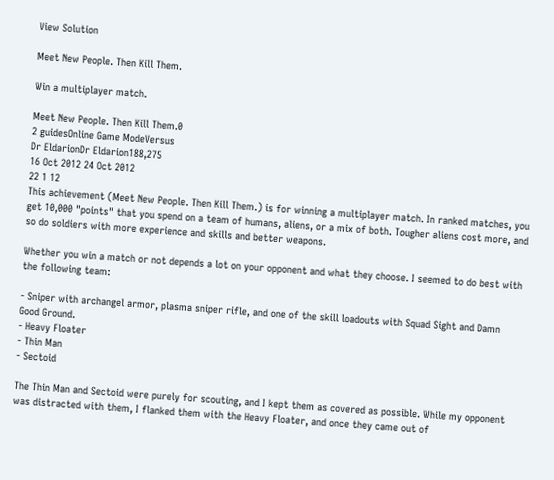View Solution

Meet New People. Then Kill Them.

Win a multiplayer match.

Meet New People. Then Kill Them.0
2 guidesOnline Game ModeVersus
Dr EldarionDr Eldarion188,275
16 Oct 2012 24 Oct 2012
22 1 12
This achievement (Meet New People. Then Kill Them.) is for winning a multiplayer match. In ranked matches, you get 10,000 "points" that you spend on a team of humans, aliens, or a mix of both. Tougher aliens cost more, and so do soldiers with more experience and skills and better weapons.

Whether you win a match or not depends a lot on your opponent and what they choose. I seemed to do best with the following team:

- Sniper with archangel armor, plasma sniper rifle, and one of the skill loadouts with Squad Sight and Damn Good Ground.
- Heavy Floater
- Thin Man
- Sectoid

The Thin Man and Sectoid were purely for scouting, and I kept them as covered as possible. While my opponent was distracted with them, I flanked them with the Heavy Floater, and once they came out of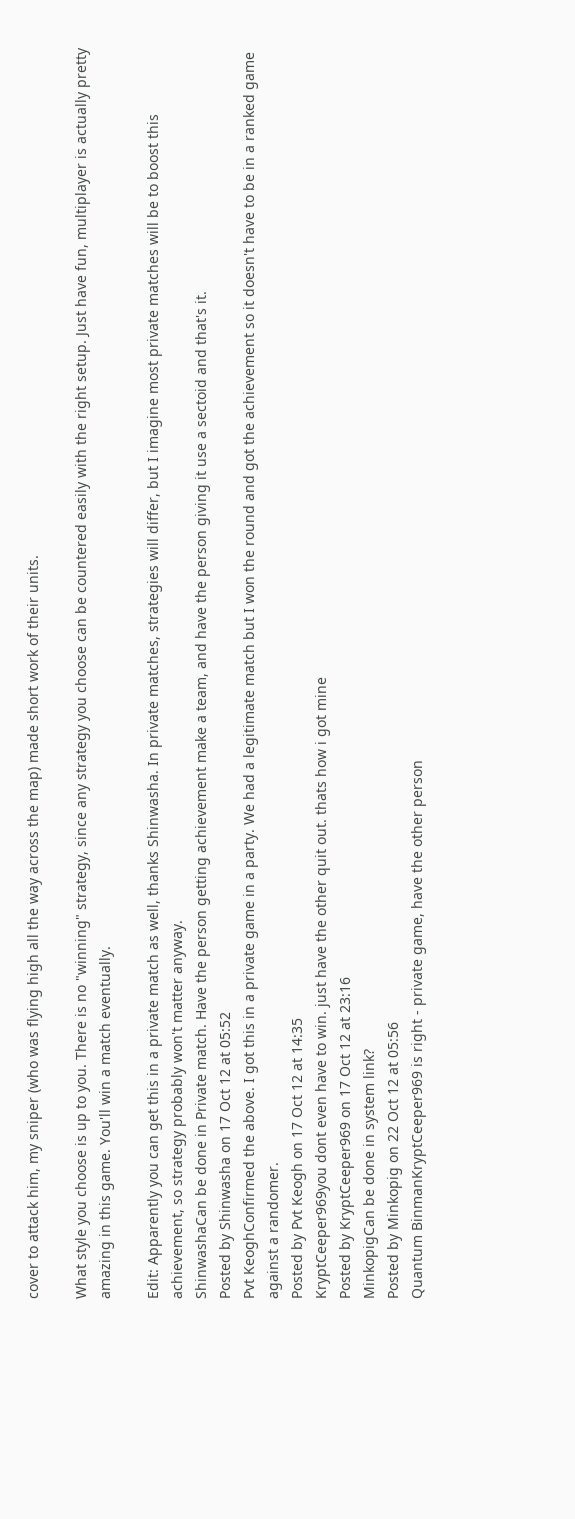cover to attack him, my sniper (who was flying high all the way across the map) made short work of their units.

What style you choose is up to you. There is no "winning" strategy, since any strategy you choose can be countered easily with the right setup. Just have fun, multiplayer is actually pretty amazing in this game. You'll win a match eventually.

Edit: Apparently you can get this in a private match as well, thanks Shinwasha. In private matches, strategies will differ, but I imagine most private matches will be to boost this achievement, so strategy probably won't matter anyway.
ShinwashaCan be done in Private match. Have the person getting achievement make a team, and have the person giving it use a sectoid and that's it.
Posted by Shinwasha on 17 Oct 12 at 05:52
Pvt KeoghConfirmed the above. I got this in a private game in a party. We had a legitimate match but I won the round and got the achievement so it doesn't have to be in a ranked game against a randomer.
Posted by Pvt Keogh on 17 Oct 12 at 14:35
KryptCeeper969you dont even have to win. just have the other quit out. thats how i got mine
Posted by KryptCeeper969 on 17 Oct 12 at 23:16
MinkopigCan be done in system link?
Posted by Minkopig on 22 Oct 12 at 05:56
Quantum BinmanKryptCeeper969 is right - private game, have the other person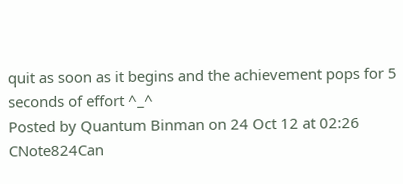quit as soon as it begins and the achievement pops for 5 seconds of effort ^_^
Posted by Quantum Binman on 24 Oct 12 at 02:26
CNote824Can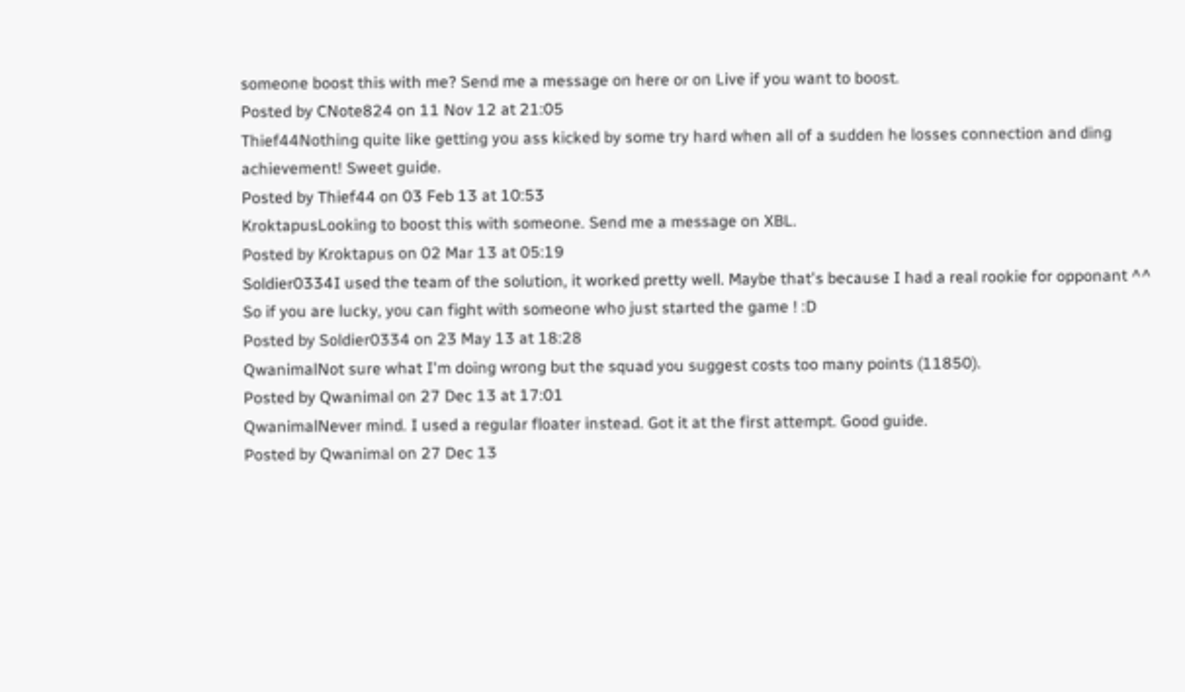someone boost this with me? Send me a message on here or on Live if you want to boost.
Posted by CNote824 on 11 Nov 12 at 21:05
Thief44Nothing quite like getting you ass kicked by some try hard when all of a sudden he losses connection and ding achievement! Sweet guide.
Posted by Thief44 on 03 Feb 13 at 10:53
KroktapusLooking to boost this with someone. Send me a message on XBL.
Posted by Kroktapus on 02 Mar 13 at 05:19
Soldier0334I used the team of the solution, it worked pretty well. Maybe that's because I had a real rookie for opponant ^^
So if you are lucky, you can fight with someone who just started the game ! :D
Posted by Soldier0334 on 23 May 13 at 18:28
QwanimalNot sure what I'm doing wrong but the squad you suggest costs too many points (11850).
Posted by Qwanimal on 27 Dec 13 at 17:01
QwanimalNever mind. I used a regular floater instead. Got it at the first attempt. Good guide.
Posted by Qwanimal on 27 Dec 13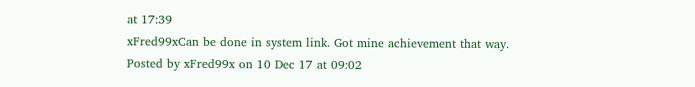at 17:39
xFred99xCan be done in system link. Got mine achievement that way.
Posted by xFred99x on 10 Dec 17 at 09:02